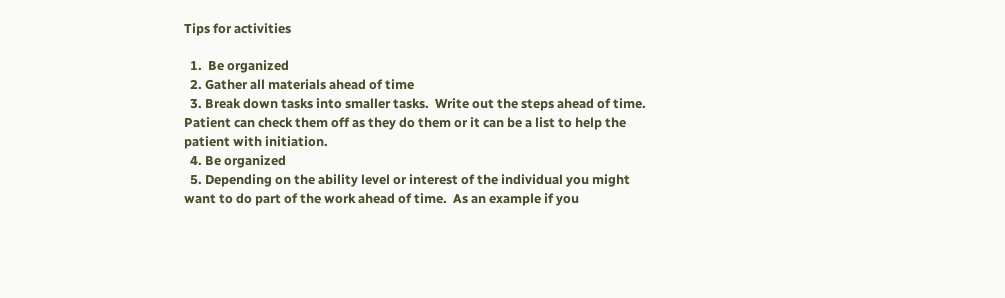Tips for activities

  1.  Be organized
  2. Gather all materials ahead of time
  3. Break down tasks into smaller tasks.  Write out the steps ahead of time.  Patient can check them off as they do them or it can be a list to help the patient with initiation.
  4. Be organized
  5. Depending on the ability level or interest of the individual you might want to do part of the work ahead of time.  As an example if you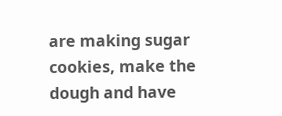are making sugar cookies, make the dough and have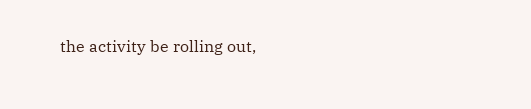the activity be rolling out,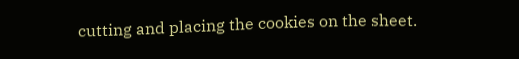cutting and placing the cookies on the sheet.